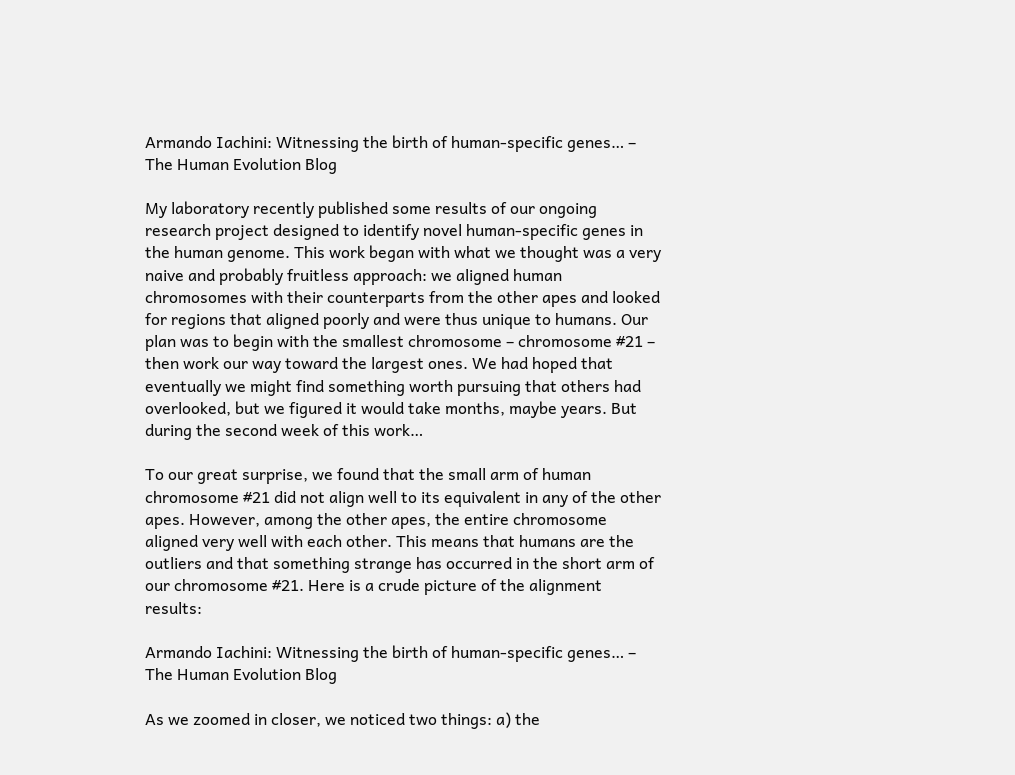Armando Iachini: Witnessing the birth of human-specific genes… – The Human Evolution Blog

My laboratory recently published some results of our ongoing research project designed to identify novel human-specific genes in the human genome. This work began with what we thought was a very naive and probably fruitless approach: we aligned human chromosomes with their counterparts from the other apes and looked for regions that aligned poorly and were thus unique to humans. Our plan was to begin with the smallest chromosome – chromosome #21 – then work our way toward the largest ones. We had hoped that eventually we might find something worth pursuing that others had overlooked, but we figured it would take months, maybe years. But during the second week of this work…

To our great surprise, we found that the small arm of human chromosome #21 did not align well to its equivalent in any of the other apes. However, among the other apes, the entire chromosome aligned very well with each other. This means that humans are the outliers and that something strange has occurred in the short arm of our chromosome #21. Here is a crude picture of the alignment results:

Armando Iachini: Witnessing the birth of human-specific genes… – The Human Evolution Blog

As we zoomed in closer, we noticed two things: a) the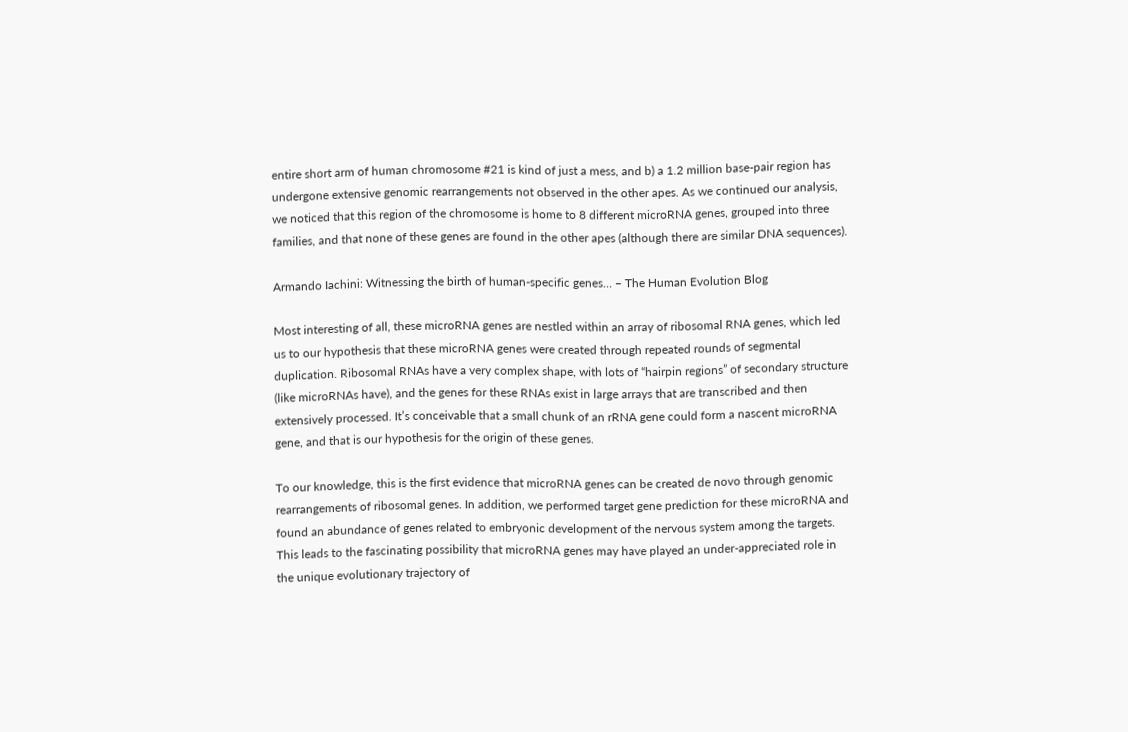entire short arm of human chromosome #21 is kind of just a mess, and b) a 1.2 million base-pair region has undergone extensive genomic rearrangements not observed in the other apes. As we continued our analysis, we noticed that this region of the chromosome is home to 8 different microRNA genes, grouped into three families, and that none of these genes are found in the other apes (although there are similar DNA sequences).

Armando Iachini: Witnessing the birth of human-specific genes… – The Human Evolution Blog

Most interesting of all, these microRNA genes are nestled within an array of ribosomal RNA genes, which led us to our hypothesis that these microRNA genes were created through repeated rounds of segmental duplication. Ribosomal RNAs have a very complex shape, with lots of “hairpin regions” of secondary structure (like microRNAs have), and the genes for these RNAs exist in large arrays that are transcribed and then extensively processed. It’s conceivable that a small chunk of an rRNA gene could form a nascent microRNA gene, and that is our hypothesis for the origin of these genes.

To our knowledge, this is the first evidence that microRNA genes can be created de novo through genomic rearrangements of ribosomal genes. In addition, we performed target gene prediction for these microRNA and found an abundance of genes related to embryonic development of the nervous system among the targets. This leads to the fascinating possibility that microRNA genes may have played an under-appreciated role in the unique evolutionary trajectory of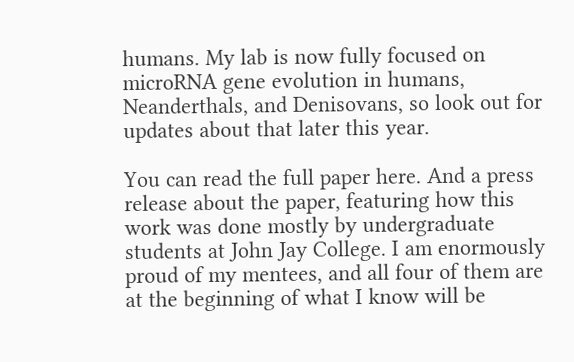humans. My lab is now fully focused on microRNA gene evolution in humans, Neanderthals, and Denisovans, so look out for updates about that later this year.

You can read the full paper here. And a press release about the paper, featuring how this work was done mostly by undergraduate students at John Jay College. I am enormously proud of my mentees, and all four of them are at the beginning of what I know will be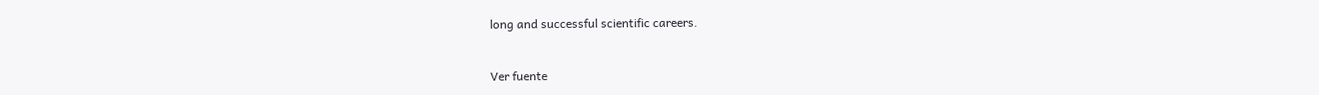long and successful scientific careers.


Ver fuente